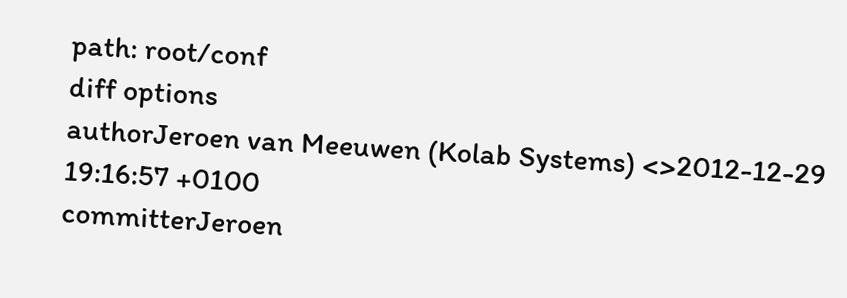path: root/conf
diff options
authorJeroen van Meeuwen (Kolab Systems) <>2012-12-29 19:16:57 +0100
committerJeroen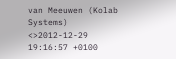van Meeuwen (Kolab Systems) <>2012-12-29 19:16:57 +0100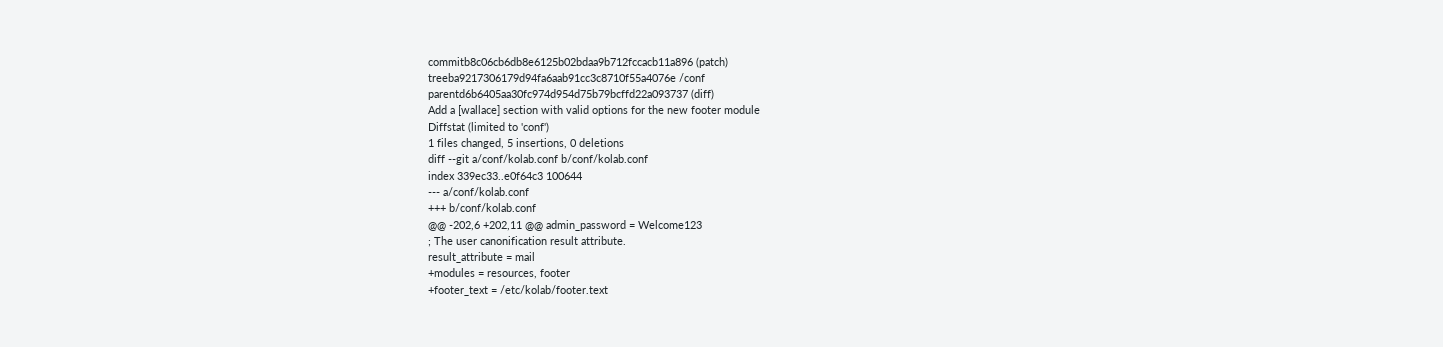commitb8c06cb6db8e6125b02bdaa9b712fccacb11a896 (patch)
treeba9217306179d94fa6aab91cc3c8710f55a4076e /conf
parentd6b6405aa30fc974d954d75b79bcffd22a093737 (diff)
Add a [wallace] section with valid options for the new footer module
Diffstat (limited to 'conf')
1 files changed, 5 insertions, 0 deletions
diff --git a/conf/kolab.conf b/conf/kolab.conf
index 339ec33..e0f64c3 100644
--- a/conf/kolab.conf
+++ b/conf/kolab.conf
@@ -202,6 +202,11 @@ admin_password = Welcome123
; The user canonification result attribute.
result_attribute = mail
+modules = resources, footer
+footer_text = /etc/kolab/footer.text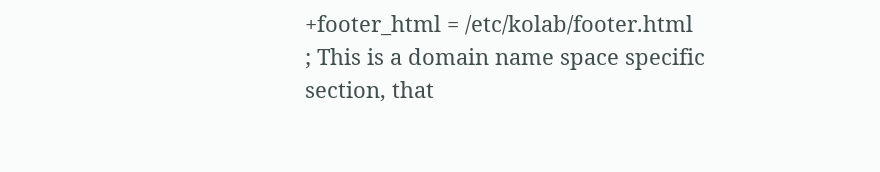+footer_html = /etc/kolab/footer.html
; This is a domain name space specific section, that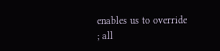enables us to override
; all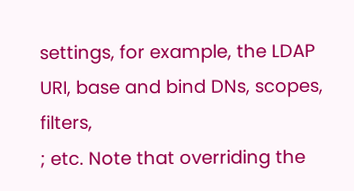settings, for example, the LDAP URI, base and bind DNs, scopes, filters,
; etc. Note that overriding the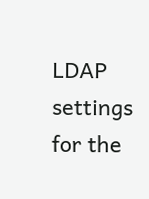LDAP settings for the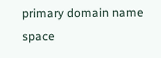primary domain name space